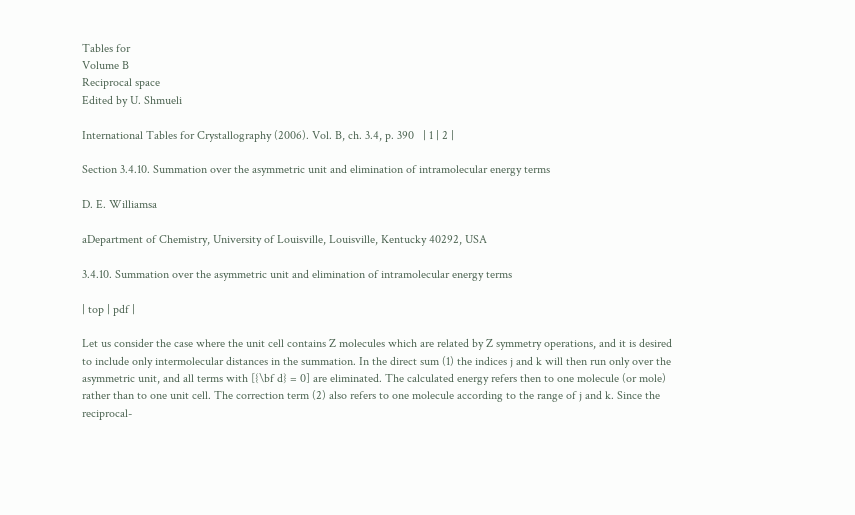Tables for
Volume B
Reciprocal space
Edited by U. Shmueli

International Tables for Crystallography (2006). Vol. B, ch. 3.4, p. 390   | 1 | 2 |

Section 3.4.10. Summation over the asymmetric unit and elimination of intramolecular energy terms

D. E. Williamsa

aDepartment of Chemistry, University of Louisville, Louisville, Kentucky 40292, USA

3.4.10. Summation over the asymmetric unit and elimination of intramolecular energy terms

| top | pdf |

Let us consider the case where the unit cell contains Z molecules which are related by Z symmetry operations, and it is desired to include only intermolecular distances in the summation. In the direct sum (1) the indices j and k will then run only over the asymmetric unit, and all terms with [{\bf d} = 0] are eliminated. The calculated energy refers then to one molecule (or mole) rather than to one unit cell. The correction term (2) also refers to one molecule according to the range of j and k. Since the reciprocal-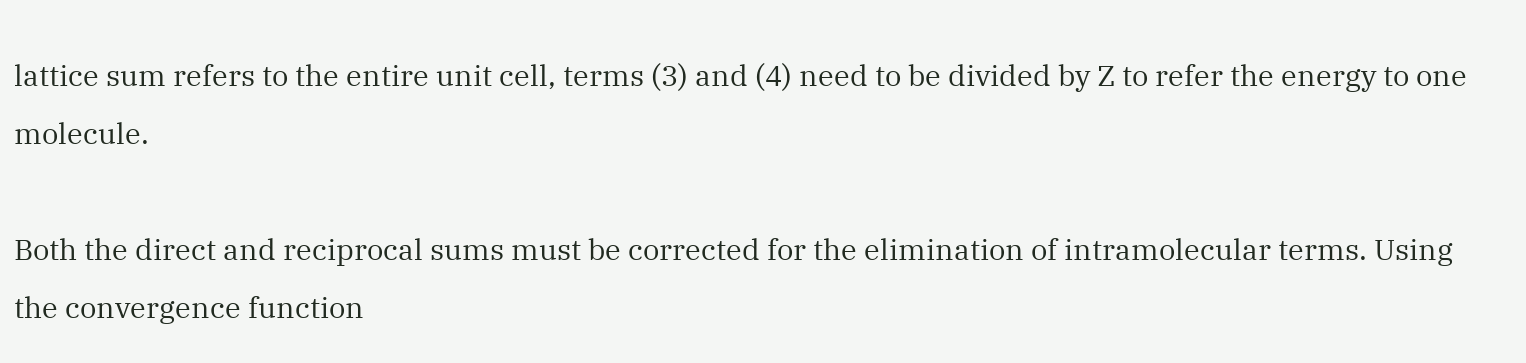lattice sum refers to the entire unit cell, terms (3) and (4) need to be divided by Z to refer the energy to one molecule.

Both the direct and reciprocal sums must be corrected for the elimination of intramolecular terms. Using the convergence function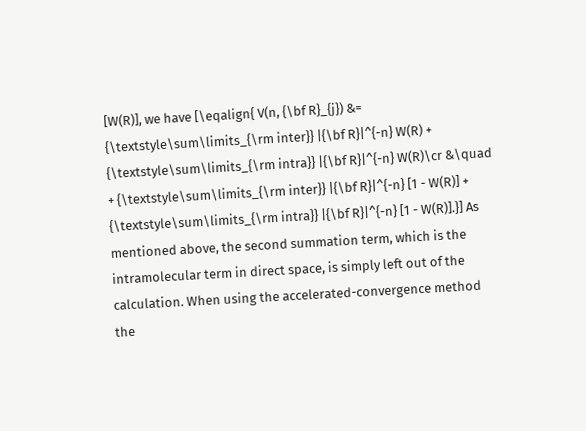[W(R)], we have [\eqalign{ V(n, {\bf R}_{j}) &= {\textstyle\sum\limits_{\rm inter}} |{\bf R}|^{-n} W(R) + {\textstyle\sum\limits_{\rm intra}} |{\bf R}|^{-n} W(R)\cr &\quad + {\textstyle\sum\limits_{\rm inter}} |{\bf R}|^{-n} [1 - W(R)] + {\textstyle\sum\limits_{\rm intra}} |{\bf R}|^{-n} [1 - W(R)].}] As mentioned above, the second summation term, which is the intramolecular term in direct space, is simply left out of the calculation. When using the accelerated-convergence method the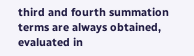third and fourth summation terms are always obtained, evaluated in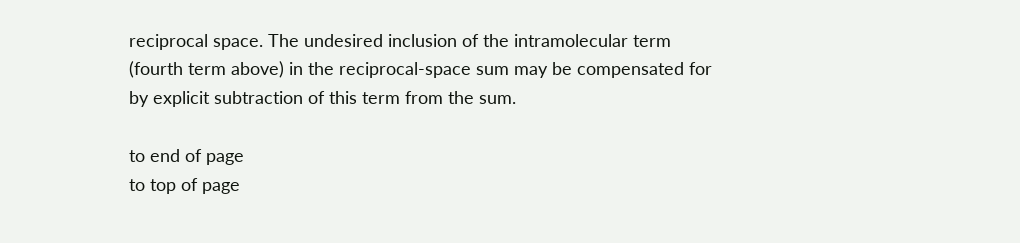reciprocal space. The undesired inclusion of the intramolecular term (fourth term above) in the reciprocal-space sum may be compensated for by explicit subtraction of this term from the sum.

to end of page
to top of page